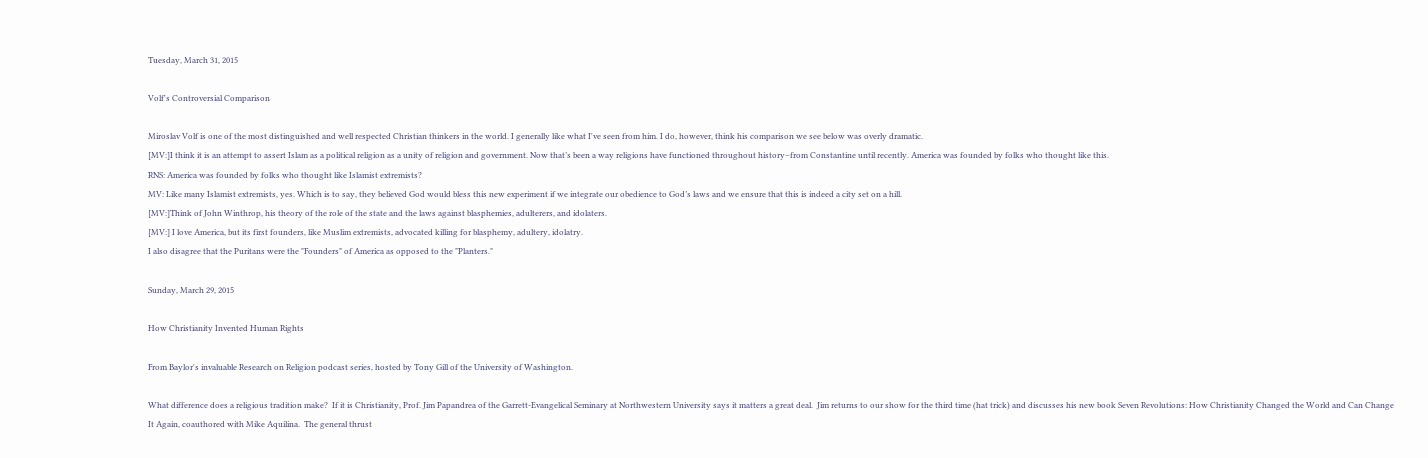Tuesday, March 31, 2015

Volf's Controversial Comparison

Miroslav Volf is one of the most distinguished and well respected Christian thinkers in the world. I generally like what I've seen from him. I do, however, think his comparison we see below was overly dramatic.
[MV:]I think it is an attempt to assert Islam as a political religion as a unity of religion and government. Now that’s been a way religions have functioned throughout history–from Constantine until recently. America was founded by folks who thought like this.
RNS: America was founded by folks who thought like Islamist extremists?
MV: Like many Islamist extremists, yes. Which is to say, they believed God would bless this new experiment if we integrate our obedience to God’s laws and we ensure that this is indeed a city set on a hill.
[MV:]Think of John Winthrop, his theory of the role of the state and the laws against blasphemies, adulterers, and idolaters.
[MV:] I love America, but its first founders, like Muslim extremists, advocated killing for blasphemy, adultery, idolatry.
I also disagree that the Puritans were the "Founders" of America as opposed to the "Planters."

Sunday, March 29, 2015

How Christianity Invented Human Rights

From Baylor's invaluable Research on Religion podcast series, hosted by Tony Gill of the University of Washington.

What difference does a religious tradition make?  If it is Christianity, Prof. Jim Papandrea of the Garrett-Evangelical Seminary at Northwestern University says it matters a great deal.  Jim returns to our show for the third time (hat trick) and discusses his new book Seven Revolutions: How Christianity Changed the World and Can Change It Again, coauthored with Mike Aquilina.  The general thrust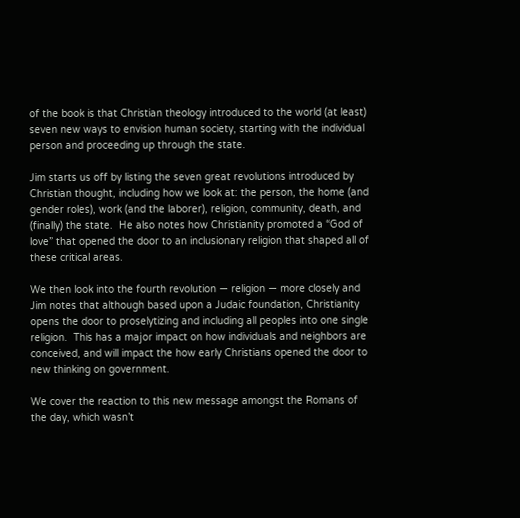of the book is that Christian theology introduced to the world (at least) seven new ways to envision human society, starting with the individual person and proceeding up through the state.

Jim starts us off by listing the seven great revolutions introduced by Christian thought, including how we look at: the person, the home (and gender roles), work (and the laborer), religion, community, death, and (finally) the state.  He also notes how Christianity promoted a “God of love” that opened the door to an inclusionary religion that shaped all of these critical areas.

We then look into the fourth revolution — religion — more closely and Jim notes that although based upon a Judaic foundation, Christianity opens the door to proselytizing and including all peoples into one single religion.  This has a major impact on how individuals and neighbors are conceived, and will impact the how early Christians opened the door to new thinking on government.

We cover the reaction to this new message amongst the Romans of the day, which wasn’t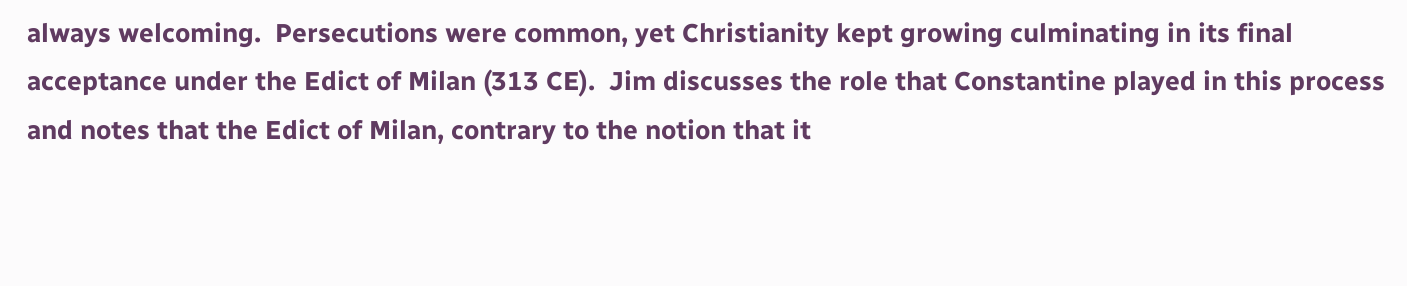always welcoming.  Persecutions were common, yet Christianity kept growing culminating in its final acceptance under the Edict of Milan (313 CE).  Jim discusses the role that Constantine played in this process and notes that the Edict of Milan, contrary to the notion that it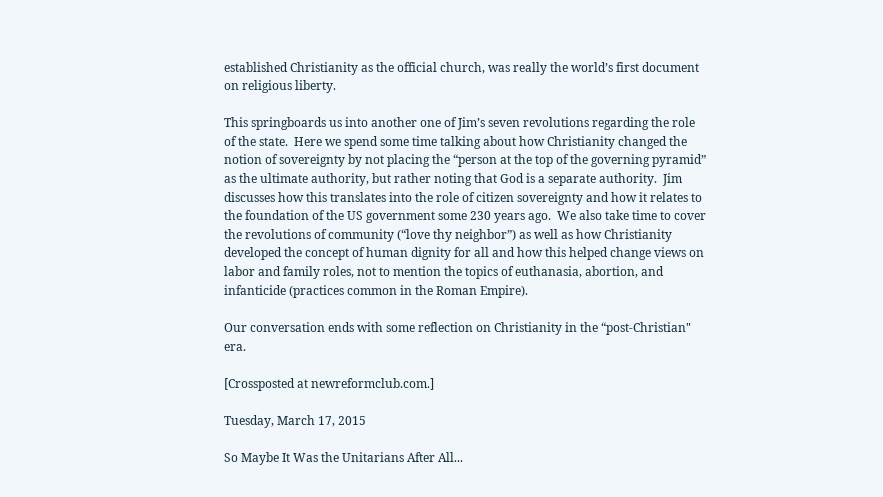established Christianity as the official church, was really the world’s first document on religious liberty.

This springboards us into another one of Jim’s seven revolutions regarding the role of the state.  Here we spend some time talking about how Christianity changed the notion of sovereignty by not placing the “person at the top of the governing pyramid” as the ultimate authority, but rather noting that God is a separate authority.  Jim discusses how this translates into the role of citizen sovereignty and how it relates to the foundation of the US government some 230 years ago.  We also take time to cover the revolutions of community (“love thy neighbor”) as well as how Christianity developed the concept of human dignity for all and how this helped change views on labor and family roles, not to mention the topics of euthanasia, abortion, and infanticide (practices common in the Roman Empire).

Our conversation ends with some reflection on Christianity in the “post-Christian" era.

[Crossposted at newreformclub.com.]

Tuesday, March 17, 2015

So Maybe It Was the Unitarians After All...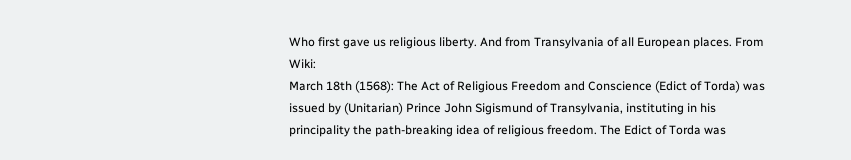Who first gave us religious liberty. And from Transylvania of all European places. From Wiki:
March 18th (1568): The Act of Religious Freedom and Conscience (Edict of Torda) was issued by (Unitarian) Prince John Sigismund of Transylvania, instituting in his principality the path-breaking idea of religious freedom. The Edict of Torda was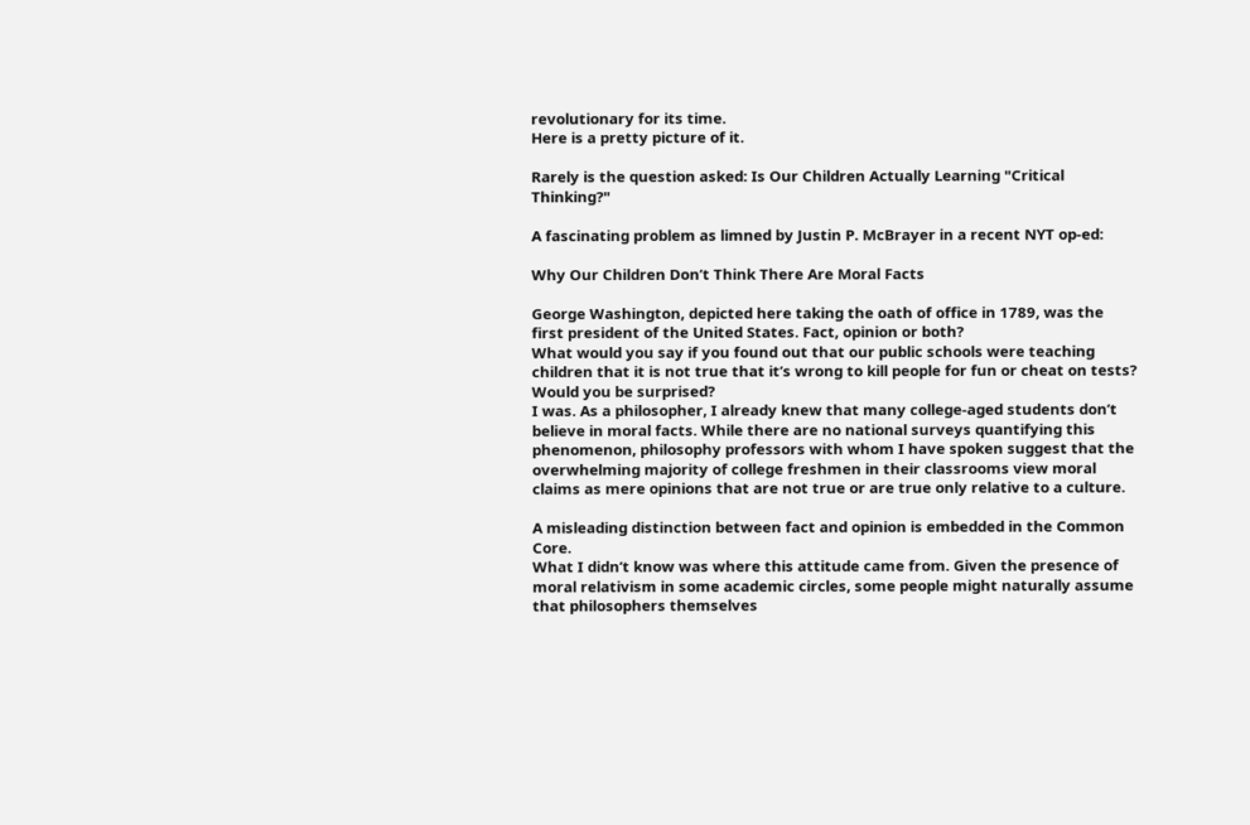revolutionary for its time.
Here is a pretty picture of it.

Rarely is the question asked: Is Our Children Actually Learning "Critical Thinking?"

A fascinating problem as limned by Justin P. McBrayer in a recent NYT op-ed:

Why Our Children Don’t Think There Are Moral Facts

George Washington, depicted here taking the oath of office in 1789, was the first president of the United States. Fact, opinion or both?
What would you say if you found out that our public schools were teaching children that it is not true that it’s wrong to kill people for fun or cheat on tests? Would you be surprised?
I was. As a philosopher, I already knew that many college-aged students don’t believe in moral facts. While there are no national surveys quantifying this phenomenon, philosophy professors with whom I have spoken suggest that the overwhelming majority of college freshmen in their classrooms view moral claims as mere opinions that are not true or are true only relative to a culture.

A misleading distinction between fact and opinion is embedded in the Common Core.
What I didn’t know was where this attitude came from. Given the presence of moral relativism in some academic circles, some people might naturally assume that philosophers themselves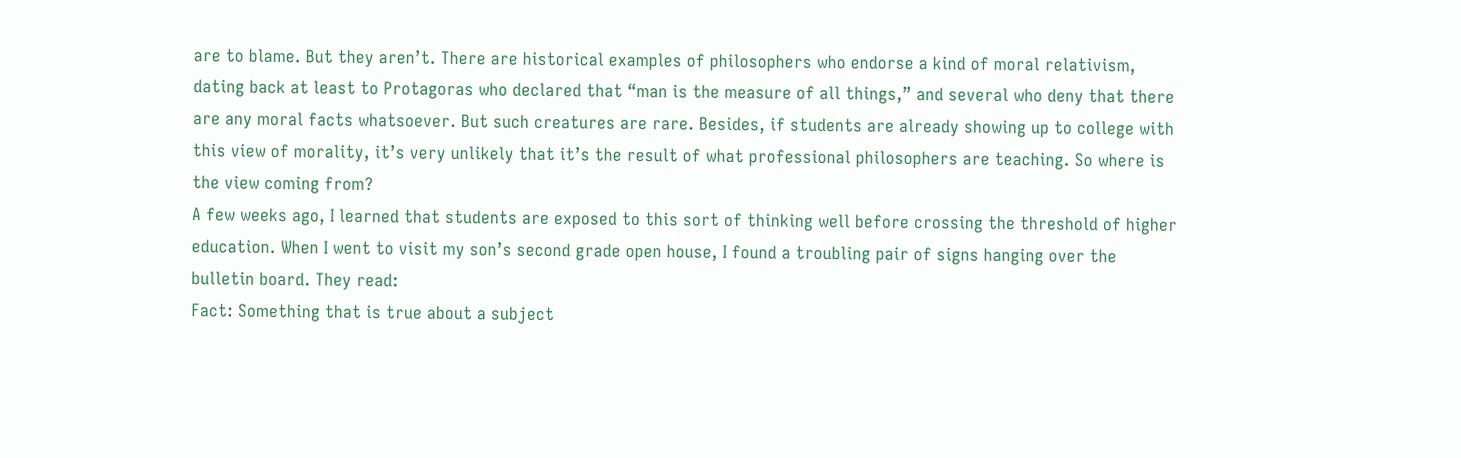are to blame. But they aren’t. There are historical examples of philosophers who endorse a kind of moral relativism, dating back at least to Protagoras who declared that “man is the measure of all things,” and several who deny that there are any moral facts whatsoever. But such creatures are rare. Besides, if students are already showing up to college with this view of morality, it’s very unlikely that it’s the result of what professional philosophers are teaching. So where is the view coming from?
A few weeks ago, I learned that students are exposed to this sort of thinking well before crossing the threshold of higher education. When I went to visit my son’s second grade open house, I found a troubling pair of signs hanging over the bulletin board. They read:
Fact: Something that is true about a subject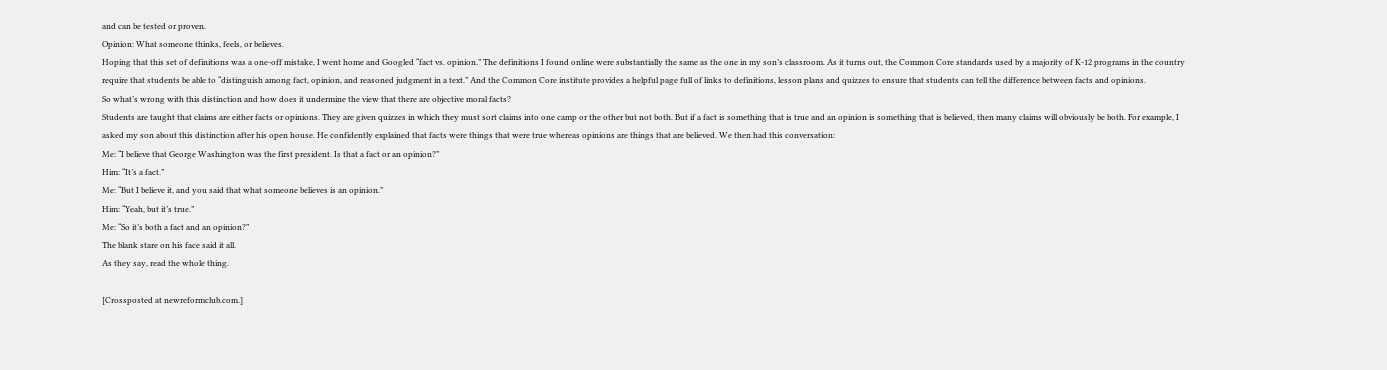and can be tested or proven.
Opinion: What someone thinks, feels, or believes.
Hoping that this set of definitions was a one-off mistake, I went home and Googled “fact vs. opinion.” The definitions I found online were substantially the same as the one in my son’s classroom. As it turns out, the Common Core standards used by a majority of K-12 programs in the country require that students be able to “distinguish among fact, opinion, and reasoned judgment in a text.” And the Common Core institute provides a helpful page full of links to definitions, lesson plans and quizzes to ensure that students can tell the difference between facts and opinions.
So what’s wrong with this distinction and how does it undermine the view that there are objective moral facts?
Students are taught that claims are either facts or opinions. They are given quizzes in which they must sort claims into one camp or the other but not both. But if a fact is something that is true and an opinion is something that is believed, then many claims will obviously be both. For example, I asked my son about this distinction after his open house. He confidently explained that facts were things that were true whereas opinions are things that are believed. We then had this conversation:
Me: “I believe that George Washington was the first president. Is that a fact or an opinion?”
Him: “It’s a fact.”
Me: “But I believe it, and you said that what someone believes is an opinion.”
Him: “Yeah, but it’s true.”
Me: “So it’s both a fact and an opinion?”
The blank stare on his face said it all.
As they say, read the whole thing.

[Crossposted at newreformclub.com.]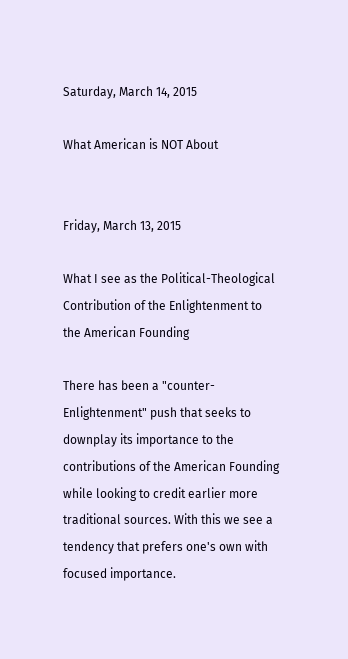Saturday, March 14, 2015

What American is NOT About


Friday, March 13, 2015

What I see as the Political-Theological Contribution of the Enlightenment to the American Founding

There has been a "counter-Enlightenment" push that seeks to downplay its importance to the contributions of the American Founding while looking to credit earlier more traditional sources. With this we see a tendency that prefers one's own with focused importance.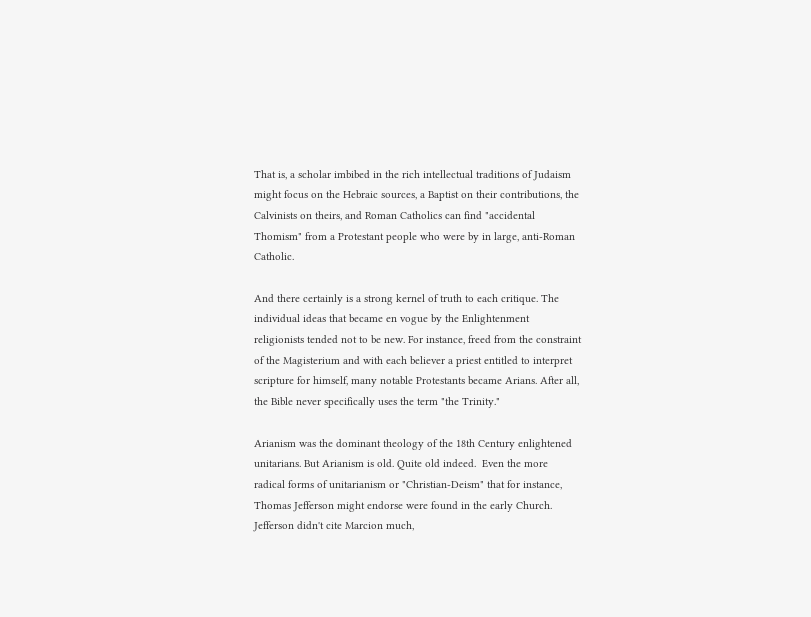That is, a scholar imbibed in the rich intellectual traditions of Judaism might focus on the Hebraic sources, a Baptist on their contributions, the Calvinists on theirs, and Roman Catholics can find "accidental Thomism" from a Protestant people who were by in large, anti-Roman Catholic.

And there certainly is a strong kernel of truth to each critique. The individual ideas that became en vogue by the Enlightenment religionists tended not to be new. For instance, freed from the constraint of the Magisterium and with each believer a priest entitled to interpret scripture for himself, many notable Protestants became Arians. After all, the Bible never specifically uses the term "the Trinity."

Arianism was the dominant theology of the 18th Century enlightened unitarians. But Arianism is old. Quite old indeed.  Even the more radical forms of unitarianism or "Christian-Deism" that for instance, Thomas Jefferson might endorse were found in the early Church. Jefferson didn't cite Marcion much,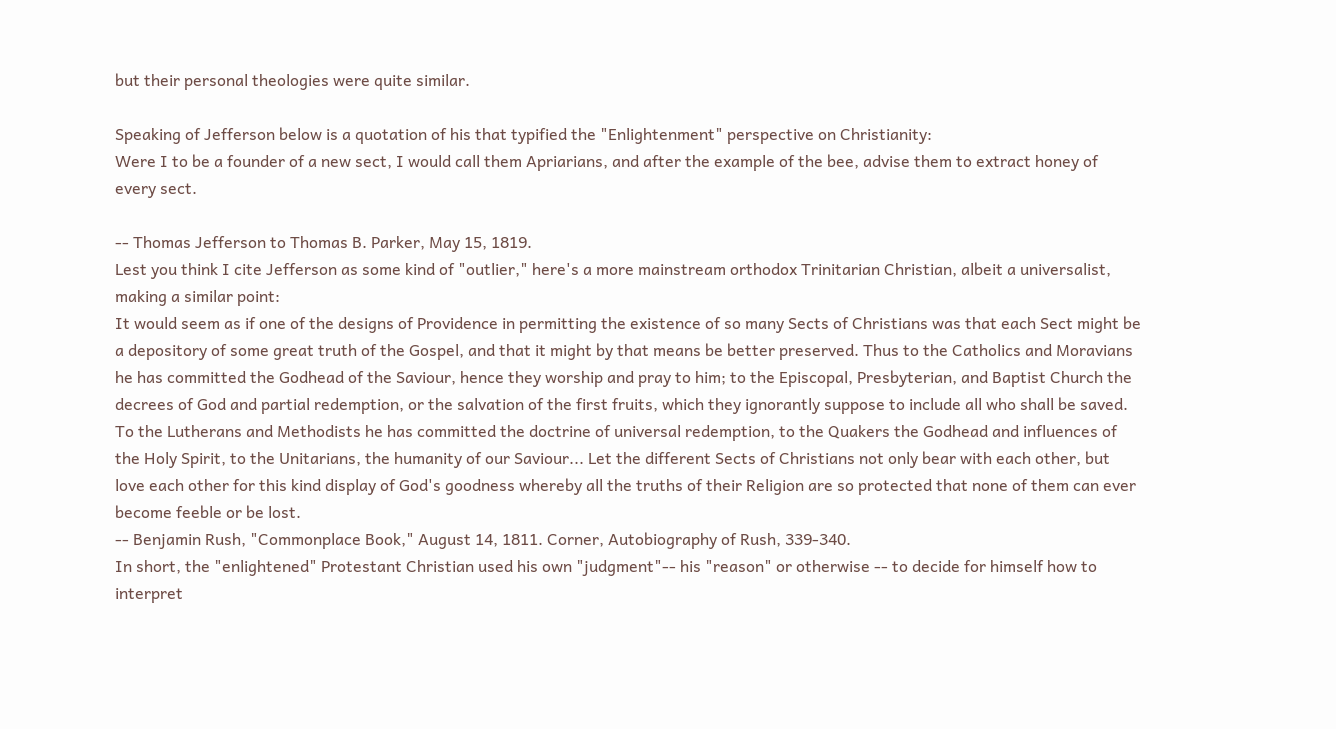but their personal theologies were quite similar.

Speaking of Jefferson below is a quotation of his that typified the "Enlightenment" perspective on Christianity:
Were I to be a founder of a new sect, I would call them Apriarians, and after the example of the bee, advise them to extract honey of every sect.

-- Thomas Jefferson to Thomas B. Parker, May 15, 1819.
Lest you think I cite Jefferson as some kind of "outlier," here's a more mainstream orthodox Trinitarian Christian, albeit a universalist, making a similar point:
It would seem as if one of the designs of Providence in permitting the existence of so many Sects of Christians was that each Sect might be a depository of some great truth of the Gospel, and that it might by that means be better preserved. Thus to the Catholics and Moravians he has committed the Godhead of the Saviour, hence they worship and pray to him; to the Episcopal, Presbyterian, and Baptist Church the decrees of God and partial redemption, or the salvation of the first fruits, which they ignorantly suppose to include all who shall be saved. To the Lutherans and Methodists he has committed the doctrine of universal redemption, to the Quakers the Godhead and influences of the Holy Spirit, to the Unitarians, the humanity of our Saviour... Let the different Sects of Christians not only bear with each other, but love each other for this kind display of God's goodness whereby all the truths of their Religion are so protected that none of them can ever become feeble or be lost.
-- Benjamin Rush, "Commonplace Book," August 14, 1811. Corner, Autobiography of Rush, 339-340.
In short, the "enlightened" Protestant Christian used his own "judgment"-- his "reason" or otherwise -- to decide for himself how to interpret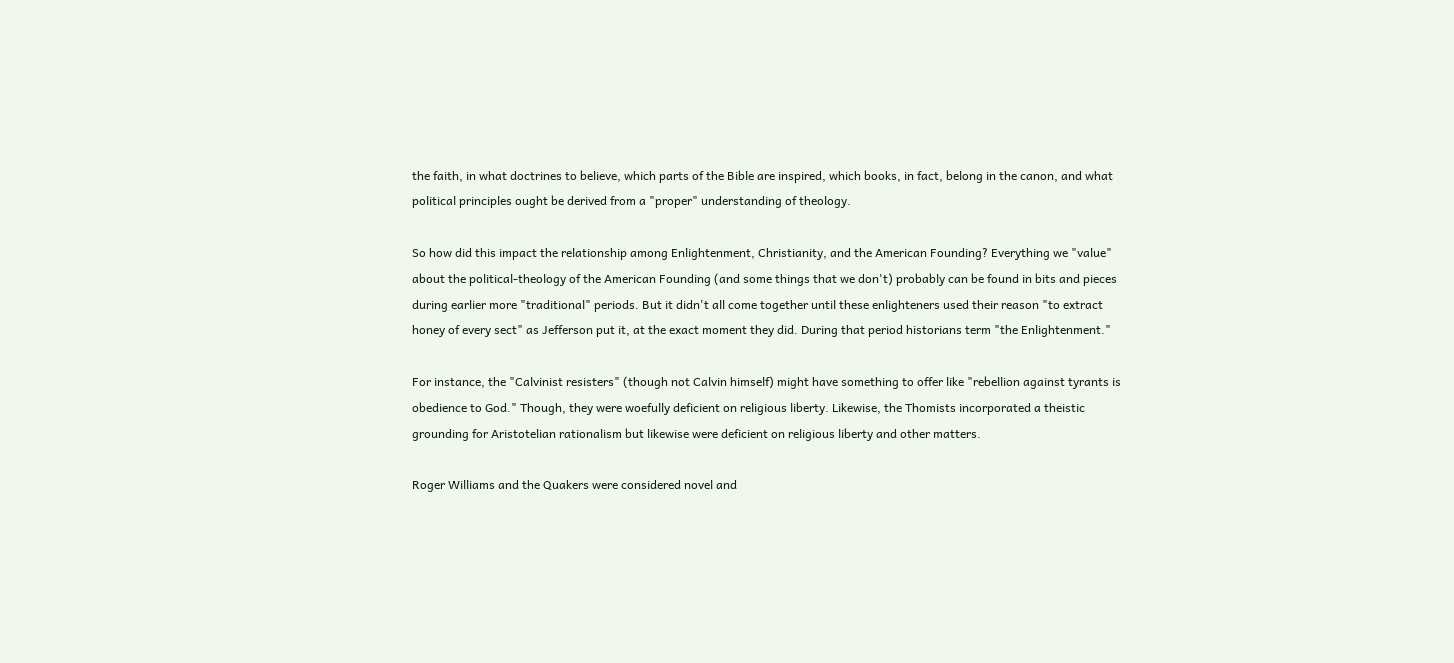the faith, in what doctrines to believe, which parts of the Bible are inspired, which books, in fact, belong in the canon, and what political principles ought be derived from a "proper" understanding of theology.

So how did this impact the relationship among Enlightenment, Christianity, and the American Founding? Everything we "value" about the political-theology of the American Founding (and some things that we don't) probably can be found in bits and pieces during earlier more "traditional" periods. But it didn't all come together until these enlighteners used their reason "to extract honey of every sect" as Jefferson put it, at the exact moment they did. During that period historians term "the Enlightenment."

For instance, the "Calvinist resisters" (though not Calvin himself) might have something to offer like "rebellion against tyrants is obedience to God." Though, they were woefully deficient on religious liberty. Likewise, the Thomists incorporated a theistic grounding for Aristotelian rationalism but likewise were deficient on religious liberty and other matters.

Roger Williams and the Quakers were considered novel and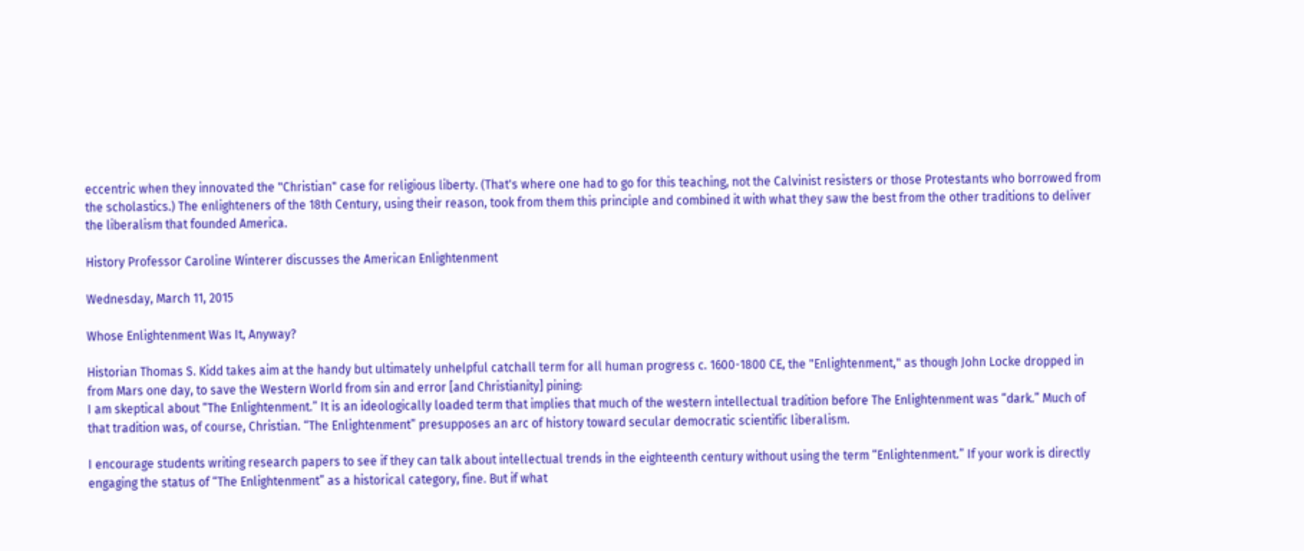eccentric when they innovated the "Christian" case for religious liberty. (That's where one had to go for this teaching, not the Calvinist resisters or those Protestants who borrowed from the scholastics.) The enlighteners of the 18th Century, using their reason, took from them this principle and combined it with what they saw the best from the other traditions to deliver the liberalism that founded America.

History Professor Caroline Winterer discusses the American Enlightenment

Wednesday, March 11, 2015

Whose Enlightenment Was It, Anyway?

Historian Thomas S. Kidd takes aim at the handy but ultimately unhelpful catchall term for all human progress c. 1600-1800 CE, the "Enlightenment," as though John Locke dropped in from Mars one day, to save the Western World from sin and error [and Christianity] pining:
I am skeptical about “The Enlightenment.” It is an ideologically loaded term that implies that much of the western intellectual tradition before The Enlightenment was “dark.” Much of that tradition was, of course, Christian. “The Enlightenment” presupposes an arc of history toward secular democratic scientific liberalism.

I encourage students writing research papers to see if they can talk about intellectual trends in the eighteenth century without using the term “Enlightenment.” If your work is directly engaging the status of “The Enlightenment” as a historical category, fine. But if what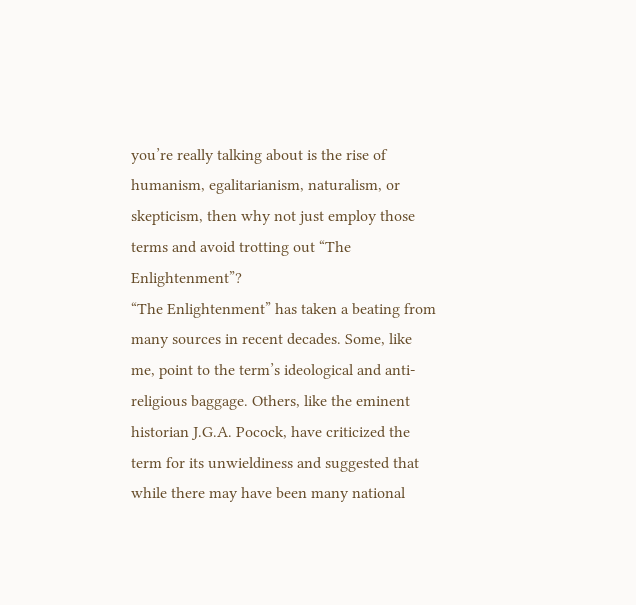you’re really talking about is the rise of humanism, egalitarianism, naturalism, or skepticism, then why not just employ those terms and avoid trotting out “The Enlightenment”?
“The Enlightenment” has taken a beating from many sources in recent decades. Some, like me, point to the term’s ideological and anti-religious baggage. Others, like the eminent historian J.G.A. Pocock, have criticized the term for its unwieldiness and suggested that while there may have been many national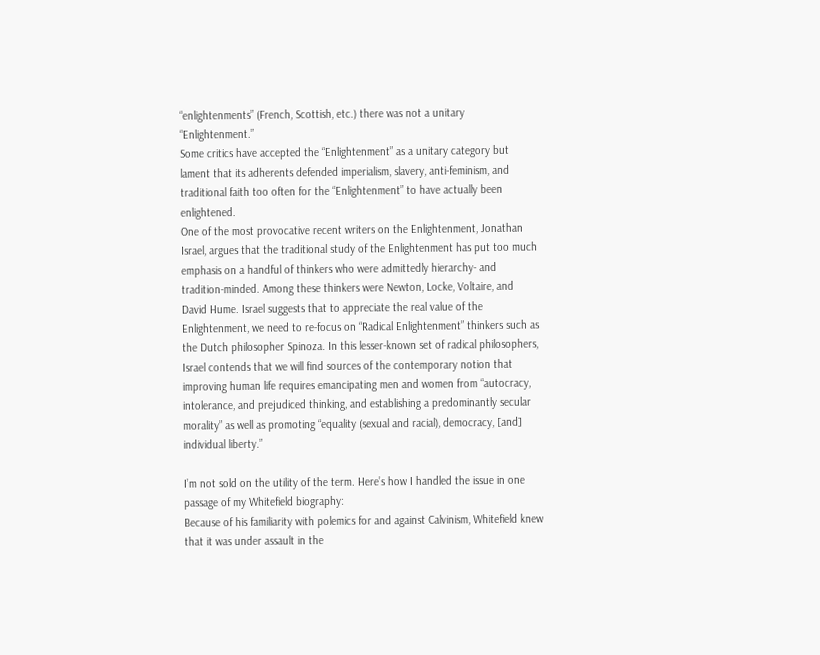“enlightenments” (French, Scottish, etc.) there was not a unitary “Enlightenment.”
Some critics have accepted the “Enlightenment” as a unitary category but lament that its adherents defended imperialism, slavery, anti-feminism, and traditional faith too often for the “Enlightenment” to have actually been enlightened.
One of the most provocative recent writers on the Enlightenment, Jonathan Israel, argues that the traditional study of the Enlightenment has put too much emphasis on a handful of thinkers who were admittedly hierarchy- and tradition-minded. Among these thinkers were Newton, Locke, Voltaire, and David Hume. Israel suggests that to appreciate the real value of the Enlightenment, we need to re-focus on “Radical Enlightenment” thinkers such as the Dutch philosopher Spinoza. In this lesser-known set of radical philosophers, Israel contends that we will find sources of the contemporary notion that improving human life requires emancipating men and women from “autocracy, intolerance, and prejudiced thinking, and establishing a predominantly secular morality” as well as promoting “equality (sexual and racial), democracy, [and] individual liberty.”

I’m not sold on the utility of the term. Here’s how I handled the issue in one passage of my Whitefield biography:
Because of his familiarity with polemics for and against Calvinism, Whitefield knew that it was under assault in the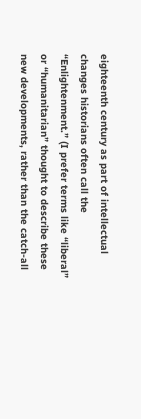eighteenth century as part of intellectual changes historians often call the “Enlightenment.” (I prefer terms like “liberal” or “humanitarian” thought to describe these new developments, rather than the catch-all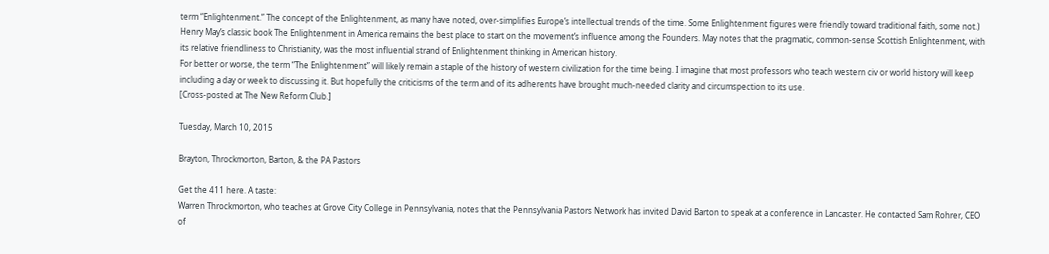term “Enlightenment.” The concept of the Enlightenment, as many have noted, over-simplifies Europe’s intellectual trends of the time. Some Enlightenment figures were friendly toward traditional faith, some not.)
Henry May’s classic book The Enlightenment in America remains the best place to start on the movement’s influence among the Founders. May notes that the pragmatic, common-sense Scottish Enlightenment, with its relative friendliness to Christianity, was the most influential strand of Enlightenment thinking in American history.
For better or worse, the term “The Enlightenment” will likely remain a staple of the history of western civilization for the time being. I imagine that most professors who teach western civ or world history will keep including a day or week to discussing it. But hopefully the criticisms of the term and of its adherents have brought much-needed clarity and circumspection to its use.
[Cross-posted at The New Reform Club.]

Tuesday, March 10, 2015

Brayton, Throckmorton, Barton, & the PA Pastors

Get the 411 here. A taste:
Warren Throckmorton, who teaches at Grove City College in Pennsylvania, notes that the Pennsylvania Pastors Network has invited David Barton to speak at a conference in Lancaster. He contacted Sam Rohrer, CEO of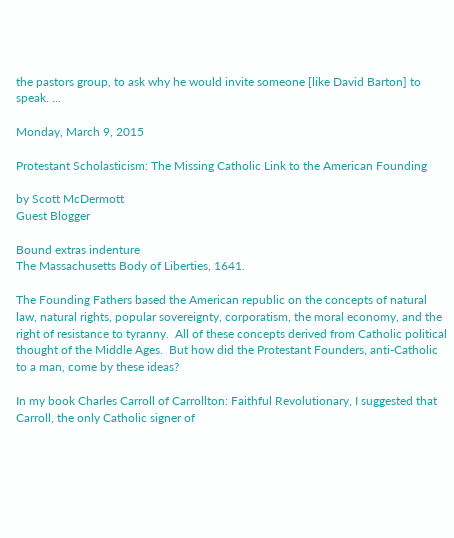the pastors group, to ask why he would invite someone [like David Barton] to speak. ...

Monday, March 9, 2015

Protestant Scholasticism: The Missing Catholic Link to the American Founding

by Scott McDermott
Guest Blogger

Bound extras indenture
The Massachusetts Body of Liberties, 1641.

The Founding Fathers based the American republic on the concepts of natural law, natural rights, popular sovereignty, corporatism, the moral economy, and the right of resistance to tyranny.  All of these concepts derived from Catholic political thought of the Middle Ages.  But how did the Protestant Founders, anti-Catholic to a man, come by these ideas?

In my book Charles Carroll of Carrollton: Faithful Revolutionary, I suggested that Carroll, the only Catholic signer of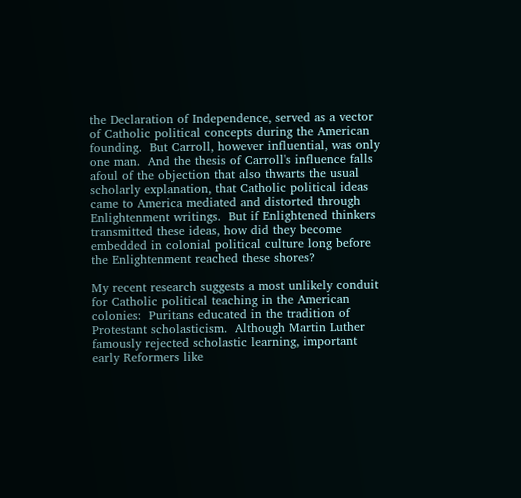the Declaration of Independence, served as a vector of Catholic political concepts during the American founding.  But Carroll, however influential, was only one man.  And the thesis of Carroll's influence falls afoul of the objection that also thwarts the usual scholarly explanation, that Catholic political ideas came to America mediated and distorted through Enlightenment writings.  But if Enlightened thinkers transmitted these ideas, how did they become embedded in colonial political culture long before the Enlightenment reached these shores?

My recent research suggests a most unlikely conduit for Catholic political teaching in the American colonies:  Puritans educated in the tradition of Protestant scholasticism.  Although Martin Luther famously rejected scholastic learning, important early Reformers like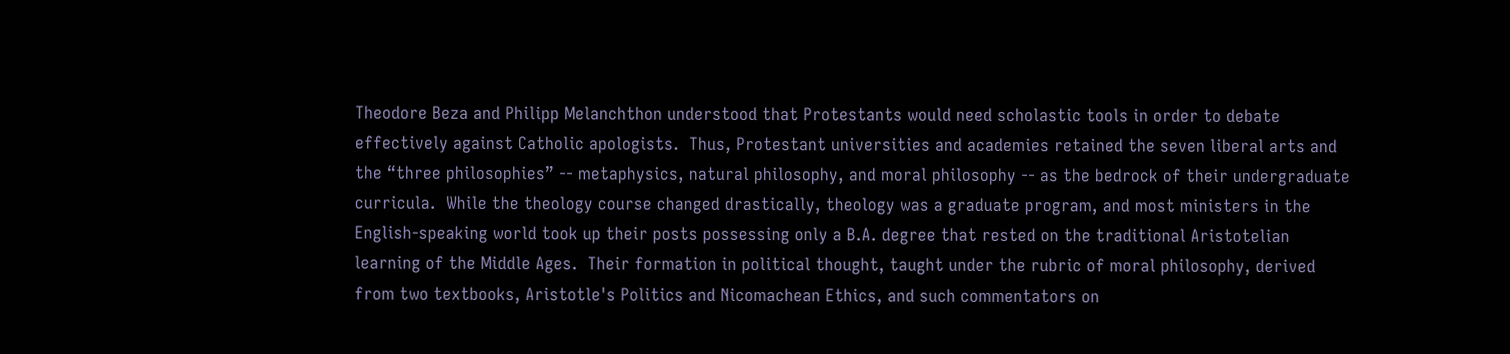Theodore Beza and Philipp Melanchthon understood that Protestants would need scholastic tools in order to debate effectively against Catholic apologists.  Thus, Protestant universities and academies retained the seven liberal arts and the “three philosophies” -- metaphysics, natural philosophy, and moral philosophy -- as the bedrock of their undergraduate curricula.  While the theology course changed drastically, theology was a graduate program, and most ministers in the English-speaking world took up their posts possessing only a B.A. degree that rested on the traditional Aristotelian learning of the Middle Ages.  Their formation in political thought, taught under the rubric of moral philosophy, derived from two textbooks, Aristotle's Politics and Nicomachean Ethics, and such commentators on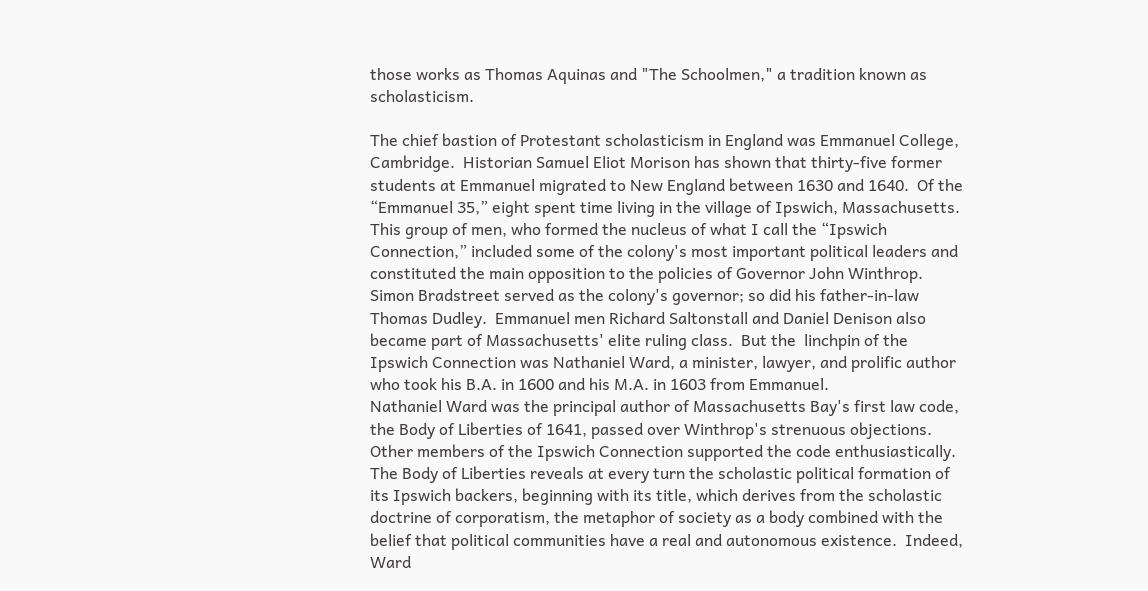those works as Thomas Aquinas and "The Schoolmen," a tradition known as scholasticism.

The chief bastion of Protestant scholasticism in England was Emmanuel College, Cambridge.  Historian Samuel Eliot Morison has shown that thirty-five former students at Emmanuel migrated to New England between 1630 and 1640.  Of the “Emmanuel 35,” eight spent time living in the village of Ipswich, Massachusetts.  This group of men, who formed the nucleus of what I call the “Ipswich Connection,” included some of the colony's most important political leaders and constituted the main opposition to the policies of Governor John Winthrop.  Simon Bradstreet served as the colony's governor; so did his father-in-law Thomas Dudley.  Emmanuel men Richard Saltonstall and Daniel Denison also became part of Massachusetts' elite ruling class.  But the  linchpin of the Ipswich Connection was Nathaniel Ward, a minister, lawyer, and prolific author who took his B.A. in 1600 and his M.A. in 1603 from Emmanuel.
Nathaniel Ward was the principal author of Massachusetts Bay's first law code, the Body of Liberties of 1641, passed over Winthrop's strenuous objections.  Other members of the Ipswich Connection supported the code enthusiastically.  The Body of Liberties reveals at every turn the scholastic political formation of its Ipswich backers, beginning with its title, which derives from the scholastic doctrine of corporatism, the metaphor of society as a body combined with the belief that political communities have a real and autonomous existence.  Indeed, Ward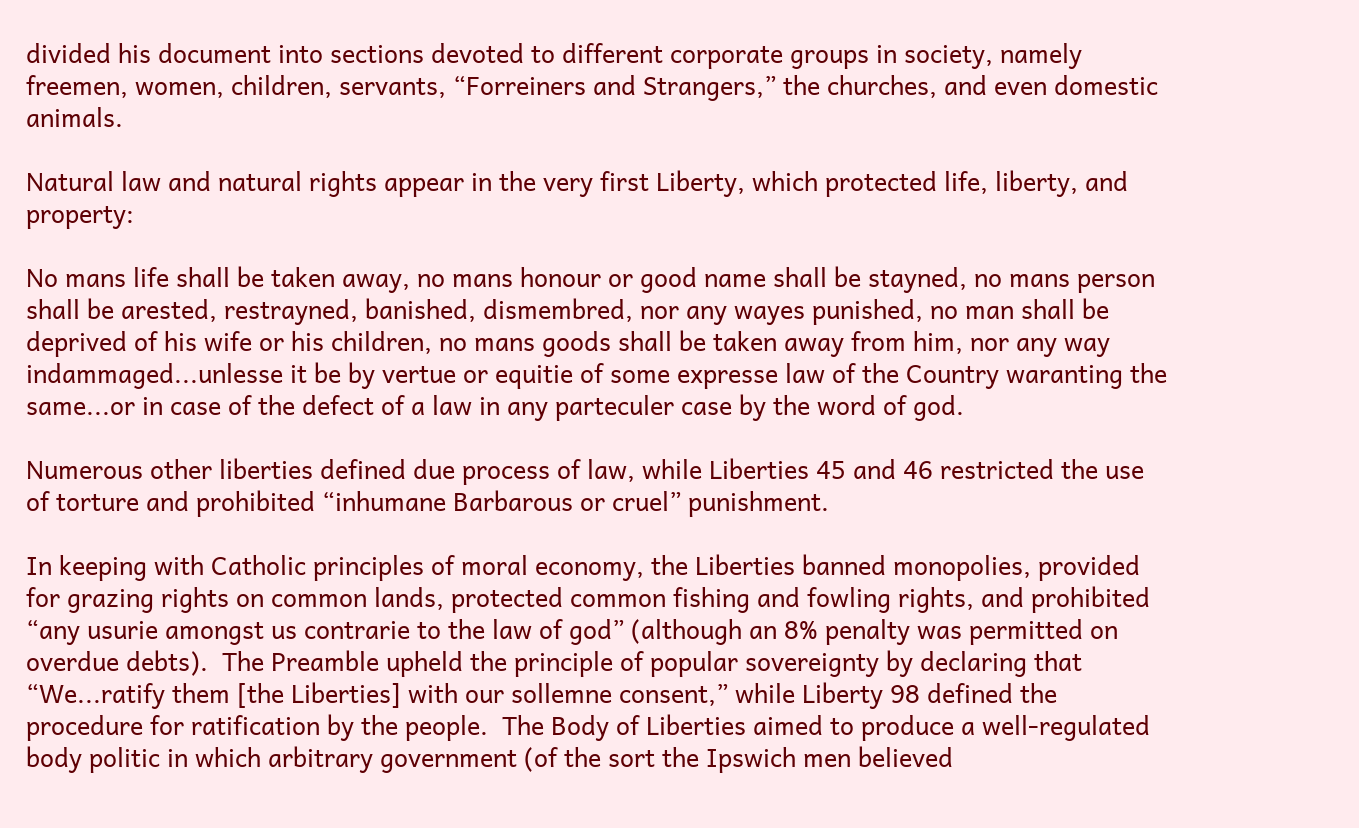divided his document into sections devoted to different corporate groups in society, namely freemen, women, children, servants, “Forreiners and Strangers,” the churches, and even domestic animals.

Natural law and natural rights appear in the very first Liberty, which protected life, liberty, and property:

No mans life shall be taken away, no mans honour or good name shall be stayned, no mans person shall be arested, restrayned, banished, dismembred, nor any wayes punished, no man shall be deprived of his wife or his children, no mans goods shall be taken away from him, nor any way indammaged...unlesse it be by vertue or equitie of some expresse law of the Country waranting the same...or in case of the defect of a law in any parteculer case by the word of god.

Numerous other liberties defined due process of law, while Liberties 45 and 46 restricted the use of torture and prohibited “inhumane Barbarous or cruel” punishment.

In keeping with Catholic principles of moral economy, the Liberties banned monopolies, provided for grazing rights on common lands, protected common fishing and fowling rights, and prohibited “any usurie amongst us contrarie to the law of god” (although an 8% penalty was permitted on overdue debts).  The Preamble upheld the principle of popular sovereignty by declaring that “We...ratify them [the Liberties] with our sollemne consent,” while Liberty 98 defined the procedure for ratification by the people.  The Body of Liberties aimed to produce a well-regulated body politic in which arbitrary government (of the sort the Ipswich men believed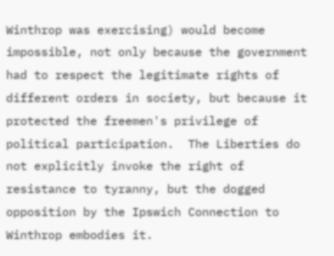Winthrop was exercising) would become impossible, not only because the government had to respect the legitimate rights of different orders in society, but because it protected the freemen's privilege of political participation.  The Liberties do not explicitly invoke the right of resistance to tyranny, but the dogged opposition by the Ipswich Connection to Winthrop embodies it.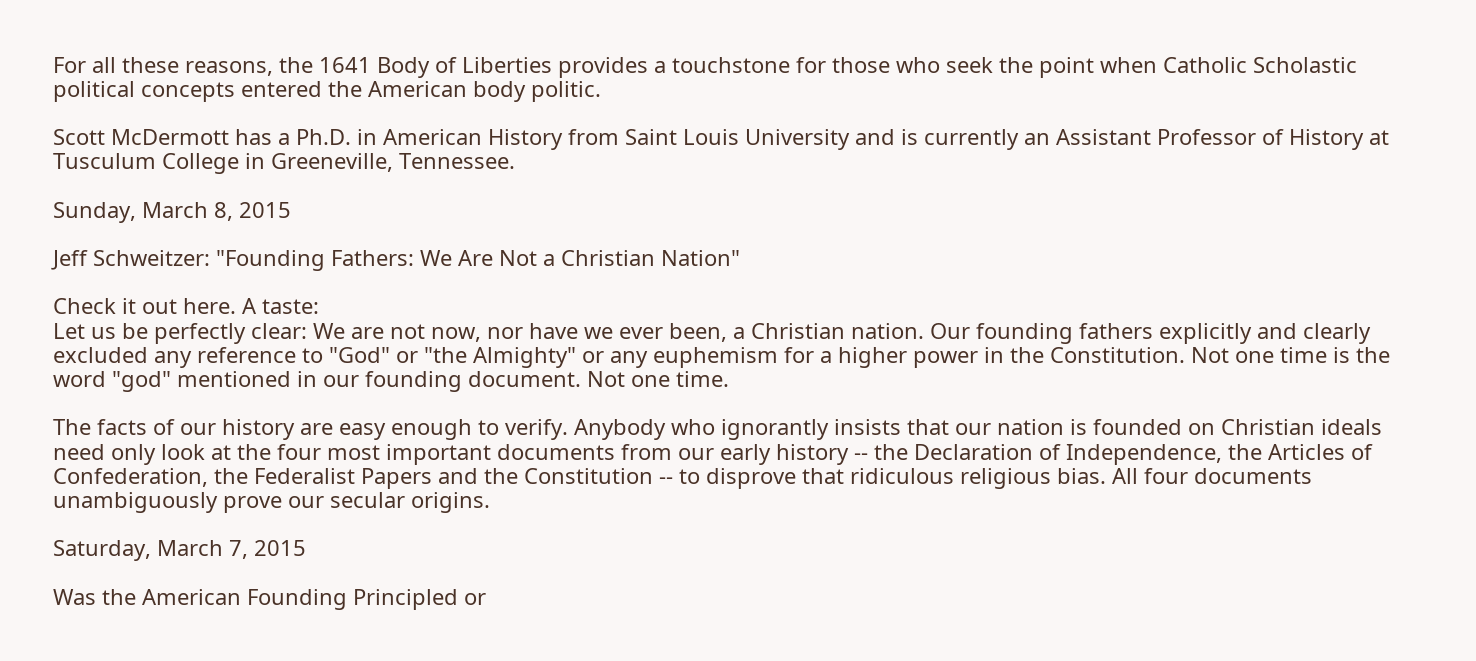For all these reasons, the 1641 Body of Liberties provides a touchstone for those who seek the point when Catholic Scholastic political concepts entered the American body politic.

Scott McDermott has a Ph.D. in American History from Saint Louis University and is currently an Assistant Professor of History at Tusculum College in Greeneville, Tennessee.

Sunday, March 8, 2015

Jeff Schweitzer: "Founding Fathers: We Are Not a Christian Nation"

Check it out here. A taste:
Let us be perfectly clear: We are not now, nor have we ever been, a Christian nation. Our founding fathers explicitly and clearly excluded any reference to "God" or "the Almighty" or any euphemism for a higher power in the Constitution. Not one time is the word "god" mentioned in our founding document. Not one time.

The facts of our history are easy enough to verify. Anybody who ignorantly insists that our nation is founded on Christian ideals need only look at the four most important documents from our early history -- the Declaration of Independence, the Articles of Confederation, the Federalist Papers and the Constitution -- to disprove that ridiculous religious bias. All four documents unambiguously prove our secular origins.

Saturday, March 7, 2015

Was the American Founding Principled or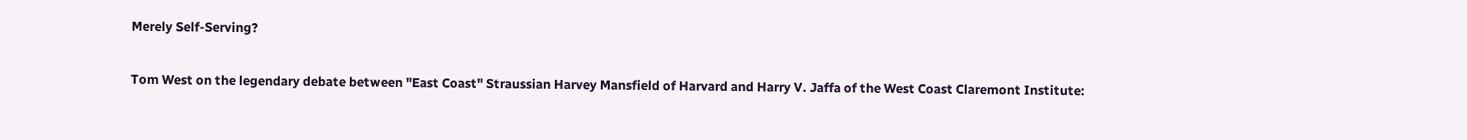Merely Self-Serving?

Tom West on the legendary debate between "East Coast" Straussian Harvey Mansfield of Harvard and Harry V. Jaffa of the West Coast Claremont Institute: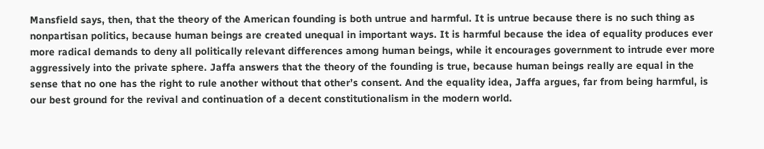Mansfield says, then, that the theory of the American founding is both untrue and harmful. It is untrue because there is no such thing as nonpartisan politics, because human beings are created unequal in important ways. It is harmful because the idea of equality produces ever more radical demands to deny all politically relevant differences among human beings, while it encourages government to intrude ever more aggressively into the private sphere. Jaffa answers that the theory of the founding is true, because human beings really are equal in the sense that no one has the right to rule another without that other’s consent. And the equality idea, Jaffa argues, far from being harmful, is our best ground for the revival and continuation of a decent constitutionalism in the modern world.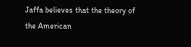Jaffa believes that the theory of the American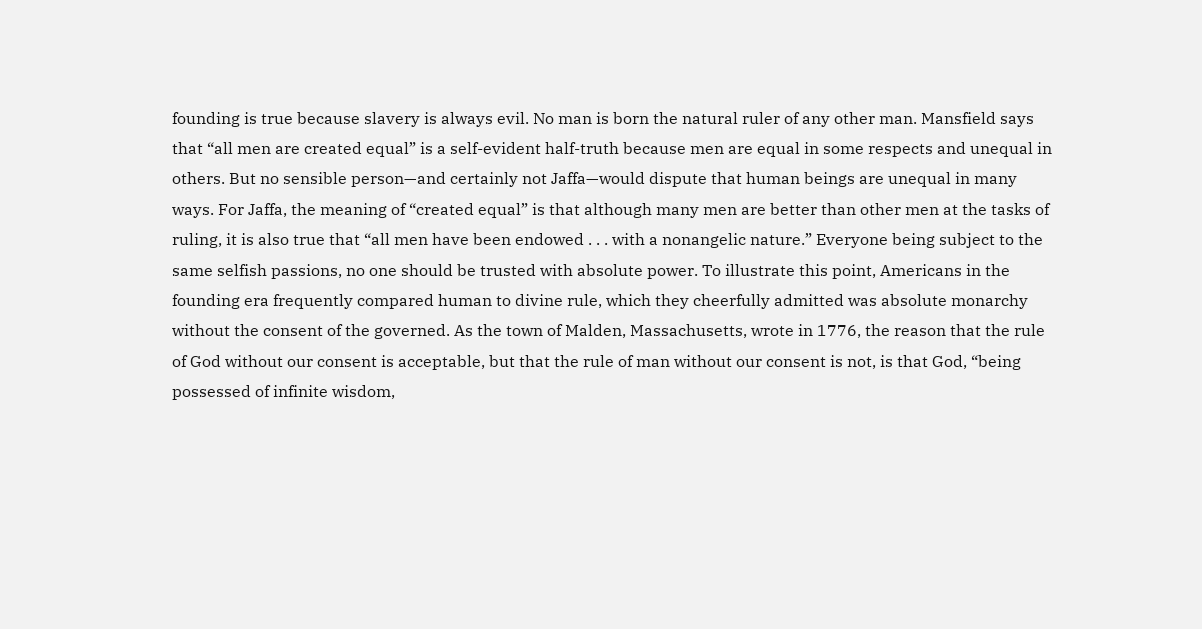founding is true because slavery is always evil. No man is born the natural ruler of any other man. Mansfield says that “all men are created equal” is a self-evident half-truth because men are equal in some respects and unequal in others. But no sensible person—and certainly not Jaffa—would dispute that human beings are unequal in many ways. For Jaffa, the meaning of “created equal” is that although many men are better than other men at the tasks of ruling, it is also true that “all men have been endowed . . . with a nonangelic nature.” Everyone being subject to the same selfish passions, no one should be trusted with absolute power. To illustrate this point, Americans in the founding era frequently compared human to divine rule, which they cheerfully admitted was absolute monarchy without the consent of the governed. As the town of Malden, Massachusetts, wrote in 1776, the reason that the rule of God without our consent is acceptable, but that the rule of man without our consent is not, is that God, “being possessed of infinite wisdom,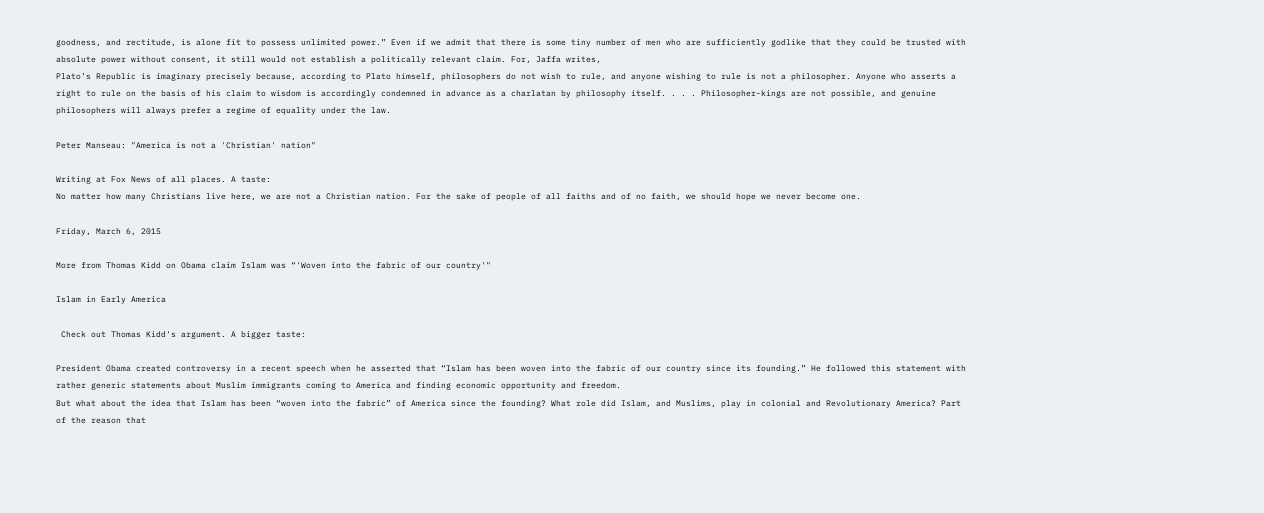goodness, and rectitude, is alone fit to possess unlimited power.” Even if we admit that there is some tiny number of men who are sufficiently godlike that they could be trusted with absolute power without consent, it still would not establish a politically relevant claim. For, Jaffa writes,
Plato’s Republic is imaginary precisely because, according to Plato himself, philosophers do not wish to rule, and anyone wishing to rule is not a philosopher. Anyone who asserts a right to rule on the basis of his claim to wisdom is accordingly condemned in advance as a charlatan by philosophy itself. . . . Philosopher-kings are not possible, and genuine philosophers will always prefer a regime of equality under the law.

Peter Manseau: "America is not a 'Christian' nation"

Writing at Fox News of all places. A taste:
No matter how many Christians live here, we are not a Christian nation. For the sake of people of all faiths and of no faith, we should hope we never become one.

Friday, March 6, 2015

More from Thomas Kidd on Obama claim Islam was “'Woven into the fabric of our country'"

Islam in Early America

 Check out Thomas Kidd's argument. A bigger taste:

President Obama created controversy in a recent speech when he asserted that “Islam has been woven into the fabric of our country since its founding.” He followed this statement with rather generic statements about Muslim immigrants coming to America and finding economic opportunity and freedom.
But what about the idea that Islam has been “woven into the fabric” of America since the founding? What role did Islam, and Muslims, play in colonial and Revolutionary America? Part of the reason that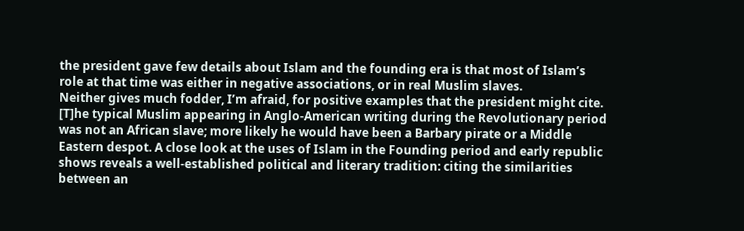the president gave few details about Islam and the founding era is that most of Islam’s role at that time was either in negative associations, or in real Muslim slaves.
Neither gives much fodder, I’m afraid, for positive examples that the president might cite.
[T]he typical Muslim appearing in Anglo-American writing during the Revolutionary period was not an African slave; more likely he would have been a Barbary pirate or a Middle Eastern despot. A close look at the uses of Islam in the Founding period and early republic shows reveals a well-established political and literary tradition: citing the similarities between an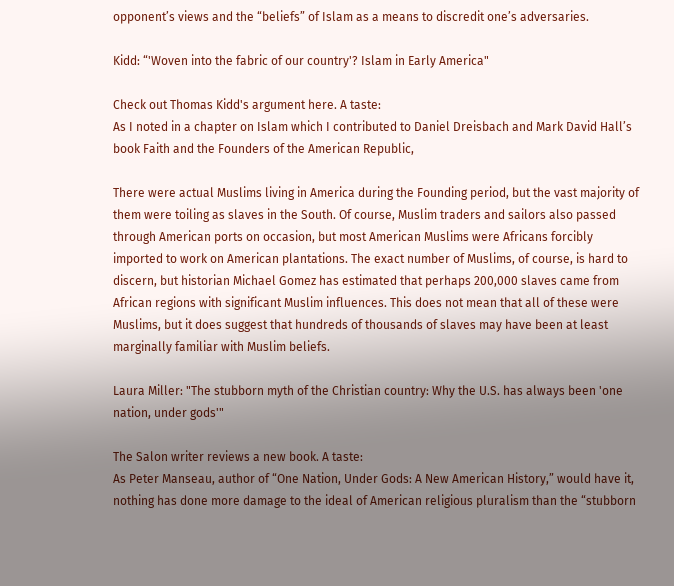opponent’s views and the “beliefs” of Islam as a means to discredit one’s adversaries.

Kidd: “'Woven into the fabric of our country'? Islam in Early America"

Check out Thomas Kidd's argument here. A taste:
As I noted in a chapter on Islam which I contributed to Daniel Dreisbach and Mark David Hall’s book Faith and the Founders of the American Republic,

There were actual Muslims living in America during the Founding period, but the vast majority of them were toiling as slaves in the South. Of course, Muslim traders and sailors also passed through American ports on occasion, but most American Muslims were Africans forcibly imported to work on American plantations. The exact number of Muslims, of course, is hard to discern, but historian Michael Gomez has estimated that perhaps 200,000 slaves came from African regions with significant Muslim influences. This does not mean that all of these were Muslims, but it does suggest that hundreds of thousands of slaves may have been at least marginally familiar with Muslim beliefs.

Laura Miller: "The stubborn myth of the Christian country: Why the U.S. has always been 'one nation, under gods'"

The Salon writer reviews a new book. A taste:
As Peter Manseau, author of “One Nation, Under Gods: A New American History,” would have it, nothing has done more damage to the ideal of American religious pluralism than the “stubborn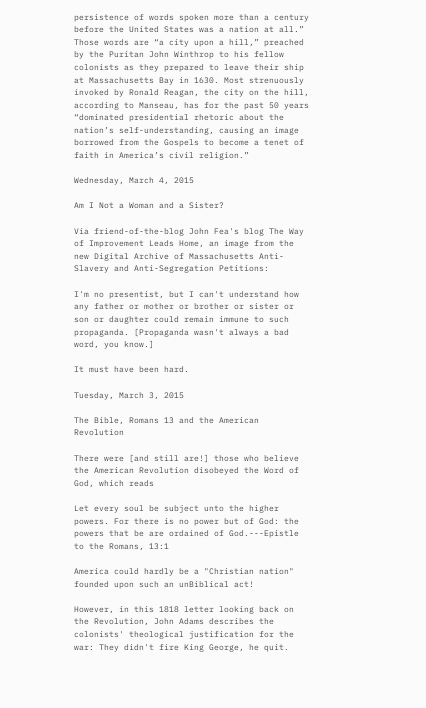persistence of words spoken more than a century before the United States was a nation at all.” Those words are “a city upon a hill,” preached by the Puritan John Winthrop to his fellow colonists as they prepared to leave their ship at Massachusetts Bay in 1630. Most strenuously invoked by Ronald Reagan, the city on the hill, according to Manseau, has for the past 50 years “dominated presidential rhetoric about the nation’s self-understanding, causing an image borrowed from the Gospels to become a tenet of faith in America’s civil religion.”

Wednesday, March 4, 2015

Am I Not a Woman and a Sister?

Via friend-of-the-blog John Fea's blog The Way of Improvement Leads Home, an image from the new Digital Archive of Massachusetts Anti-Slavery and Anti-Segregation Petitions:

I'm no presentist, but I can't understand how any father or mother or brother or sister or son or daughter could remain immune to such propaganda. [Propaganda wasn't always a bad word, you know.]

It must have been hard.

Tuesday, March 3, 2015

The Bible, Romans 13 and the American Revolution

There were [and still are!] those who believe the American Revolution disobeyed the Word of God, which reads

Let every soul be subject unto the higher powers. For there is no power but of God: the powers that be are ordained of God.---Epistle to the Romans, 13:1

America could hardly be a "Christian nation" founded upon such an unBiblical act!

However, in this 1818 letter looking back on the Revolution, John Adams describes the colonists' theological justification for the war: They didn't fire King George, he quit.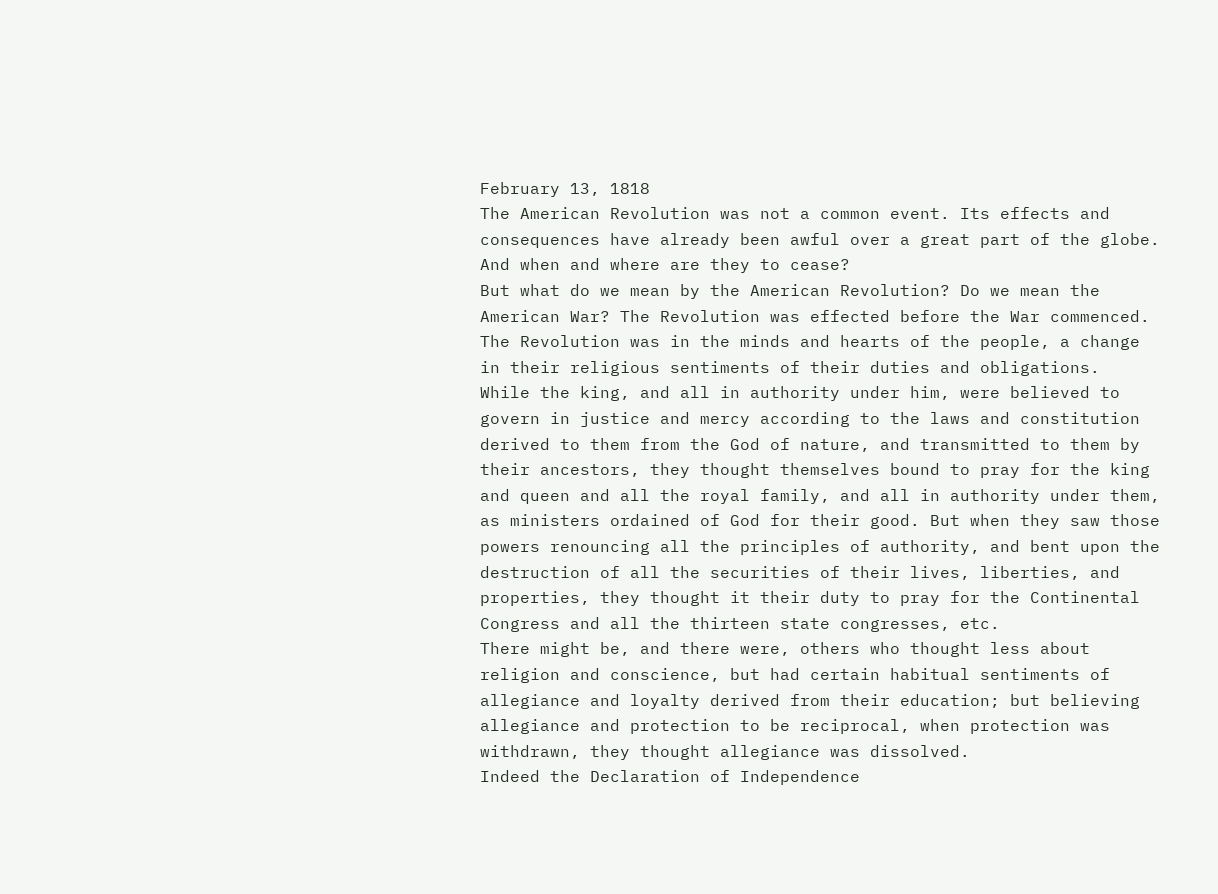February 13, 1818
The American Revolution was not a common event. Its effects and consequences have already been awful over a great part of the globe. And when and where are they to cease?
But what do we mean by the American Revolution? Do we mean the American War? The Revolution was effected before the War commenced. The Revolution was in the minds and hearts of the people, a change in their religious sentiments of their duties and obligations.
While the king, and all in authority under him, were believed to govern in justice and mercy according to the laws and constitution derived to them from the God of nature, and transmitted to them by their ancestors, they thought themselves bound to pray for the king and queen and all the royal family, and all in authority under them, as ministers ordained of God for their good. But when they saw those powers renouncing all the principles of authority, and bent upon the destruction of all the securities of their lives, liberties, and properties, they thought it their duty to pray for the Continental Congress and all the thirteen state congresses, etc.
There might be, and there were, others who thought less about religion and conscience, but had certain habitual sentiments of allegiance and loyalty derived from their education; but believing allegiance and protection to be reciprocal, when protection was withdrawn, they thought allegiance was dissolved.
Indeed the Declaration of Independence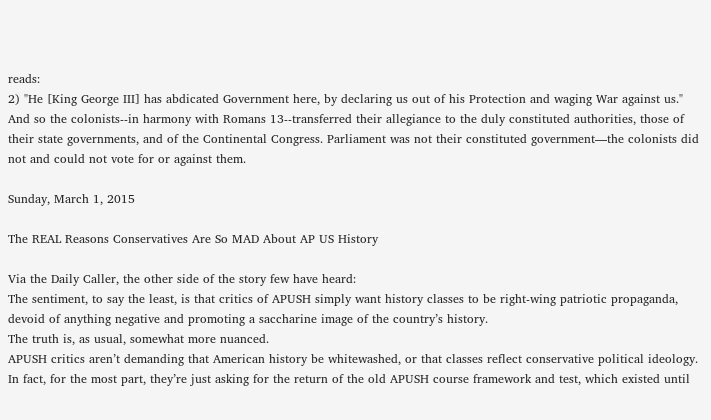reads:
2) "He [King George III] has abdicated Government here, by declaring us out of his Protection and waging War against us."
And so the colonists--in harmony with Romans 13--transferred their allegiance to the duly constituted authorities, those of their state governments, and of the Continental Congress. Parliament was not their constituted government—the colonists did not and could not vote for or against them.

Sunday, March 1, 2015

The REAL Reasons Conservatives Are So MAD About AP US History

Via the Daily Caller, the other side of the story few have heard:
The sentiment, to say the least, is that critics of APUSH simply want history classes to be right-wing patriotic propaganda, devoid of anything negative and promoting a saccharine image of the country’s history.
The truth is, as usual, somewhat more nuanced.
APUSH critics aren’t demanding that American history be whitewashed, or that classes reflect conservative political ideology. In fact, for the most part, they’re just asking for the return of the old APUSH course framework and test, which existed until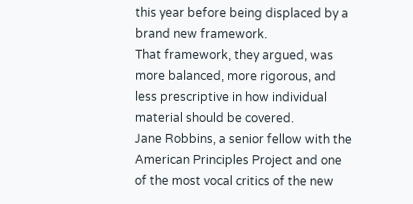this year before being displaced by a brand new framework.
That framework, they argued, was more balanced, more rigorous, and less prescriptive in how individual material should be covered.
Jane Robbins, a senior fellow with the American Principles Project and one of the most vocal critics of the new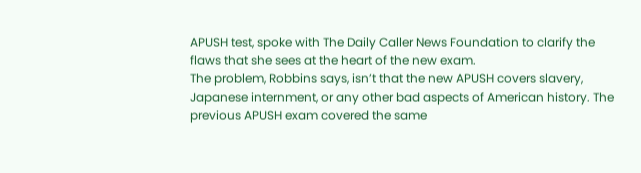APUSH test, spoke with The Daily Caller News Foundation to clarify the flaws that she sees at the heart of the new exam.
The problem, Robbins says, isn’t that the new APUSH covers slavery, Japanese internment, or any other bad aspects of American history. The previous APUSH exam covered the same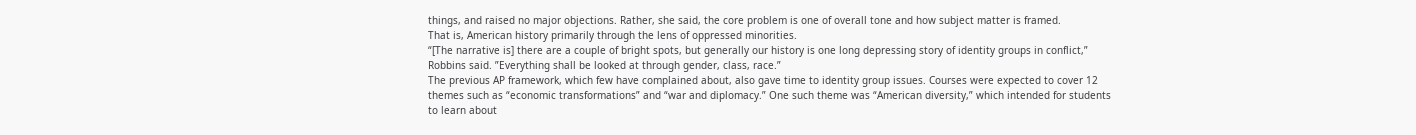things, and raised no major objections. Rather, she said, the core problem is one of overall tone and how subject matter is framed.
That is, American history primarily through the lens of oppressed minorities.
“[The narrative is] there are a couple of bright spots, but generally our history is one long depressing story of identity groups in conflict,” Robbins said. ”Everything shall be looked at through gender, class, race.”
The previous AP framework, which few have complained about, also gave time to identity group issues. Courses were expected to cover 12 themes such as “economic transformations” and “war and diplomacy.” One such theme was “American diversity,” which intended for students to learn about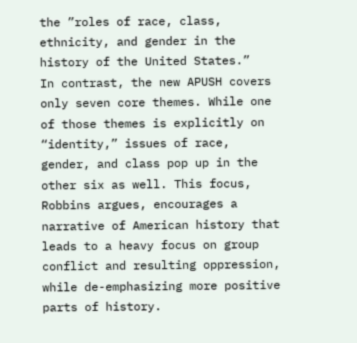the ”roles of race, class, ethnicity, and gender in the history of the United States.”
In contrast, the new APUSH covers only seven core themes. While one of those themes is explicitly on “identity,” issues of race, gender, and class pop up in the other six as well. This focus, Robbins argues, encourages a narrative of American history that leads to a heavy focus on group conflict and resulting oppression, while de-emphasizing more positive parts of history.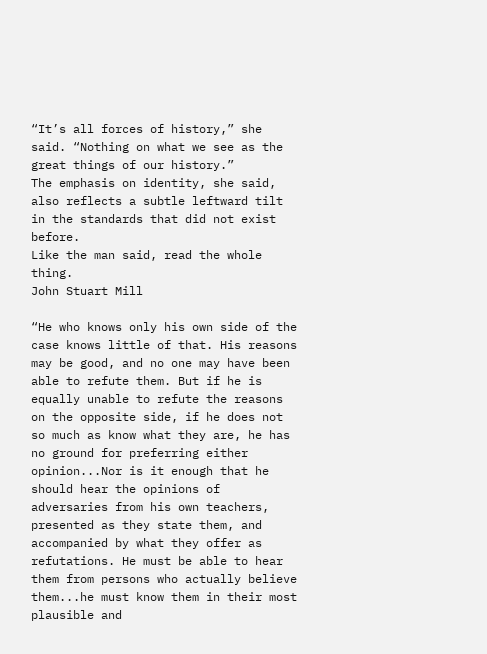“It’s all forces of history,” she said. “Nothing on what we see as the great things of our history.”
The emphasis on identity, she said, also reflects a subtle leftward tilt in the standards that did not exist before.
Like the man said, read the whole thing.
John Stuart Mill

“He who knows only his own side of the case knows little of that. His reasons may be good, and no one may have been able to refute them. But if he is equally unable to refute the reasons on the opposite side, if he does not so much as know what they are, he has no ground for preferring either opinion...Nor is it enough that he should hear the opinions of adversaries from his own teachers, presented as they state them, and accompanied by what they offer as refutations. He must be able to hear them from persons who actually believe them...he must know them in their most plausible and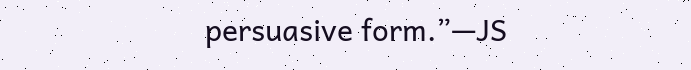persuasive form.”—JS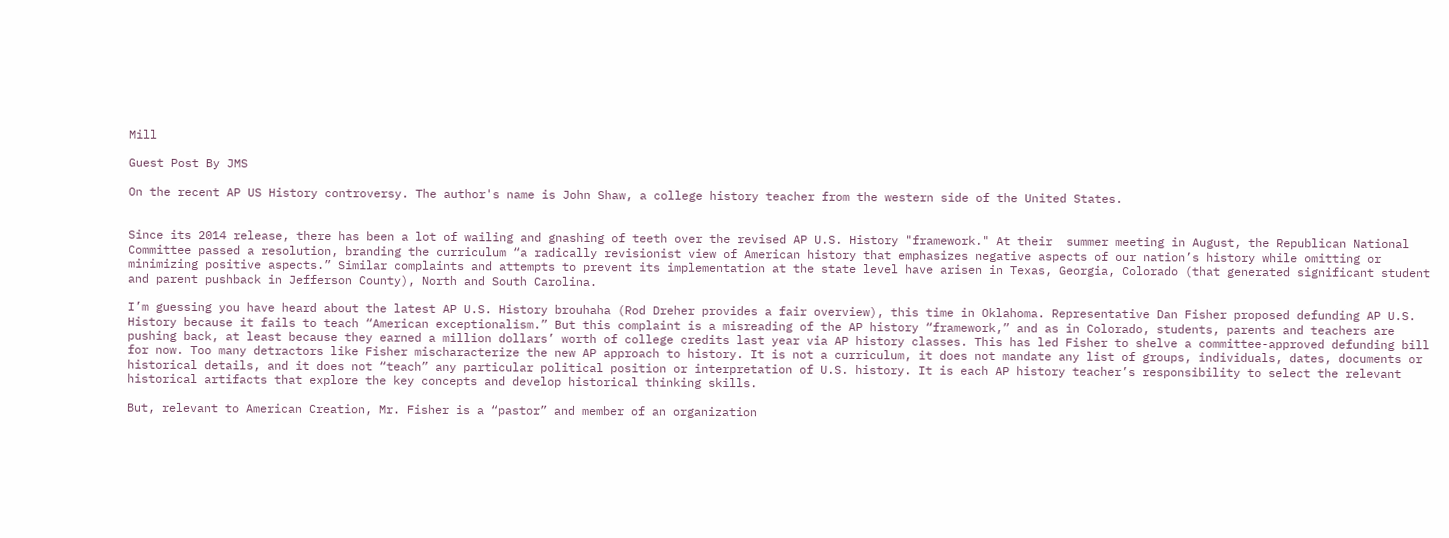Mill

Guest Post By JMS

On the recent AP US History controversy. The author's name is John Shaw, a college history teacher from the western side of the United States.


Since its 2014 release, there has been a lot of wailing and gnashing of teeth over the revised AP U.S. History "framework." At their  summer meeting in August, the Republican National Committee passed a resolution, branding the curriculum “a radically revisionist view of American history that emphasizes negative aspects of our nation’s history while omitting or minimizing positive aspects.” Similar complaints and attempts to prevent its implementation at the state level have arisen in Texas, Georgia, Colorado (that generated significant student and parent pushback in Jefferson County), North and South Carolina.

I’m guessing you have heard about the latest AP U.S. History brouhaha (Rod Dreher provides a fair overview), this time in Oklahoma. Representative Dan Fisher proposed defunding AP U.S. History because it fails to teach “American exceptionalism.” But this complaint is a misreading of the AP history “framework,” and as in Colorado, students, parents and teachers are pushing back, at least because they earned a million dollars’ worth of college credits last year via AP history classes. This has led Fisher to shelve a committee-approved defunding bill for now. Too many detractors like Fisher mischaracterize the new AP approach to history. It is not a curriculum, it does not mandate any list of groups, individuals, dates, documents or historical details, and it does not “teach” any particular political position or interpretation of U.S. history. It is each AP history teacher’s responsibility to select the relevant historical artifacts that explore the key concepts and develop historical thinking skills.

But, relevant to American Creation, Mr. Fisher is a “pastor” and member of an organization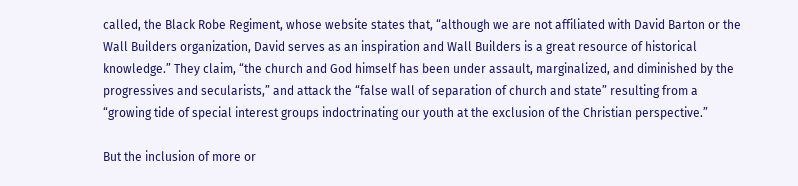called, the Black Robe Regiment, whose website states that, “although we are not affiliated with David Barton or the Wall Builders organization, David serves as an inspiration and Wall Builders is a great resource of historical knowledge.” They claim, “the church and God himself has been under assault, marginalized, and diminished by the progressives and secularists,” and attack the “false wall of separation of church and state” resulting from a “growing tide of special interest groups indoctrinating our youth at the exclusion of the Christian perspective.”

But the inclusion of more or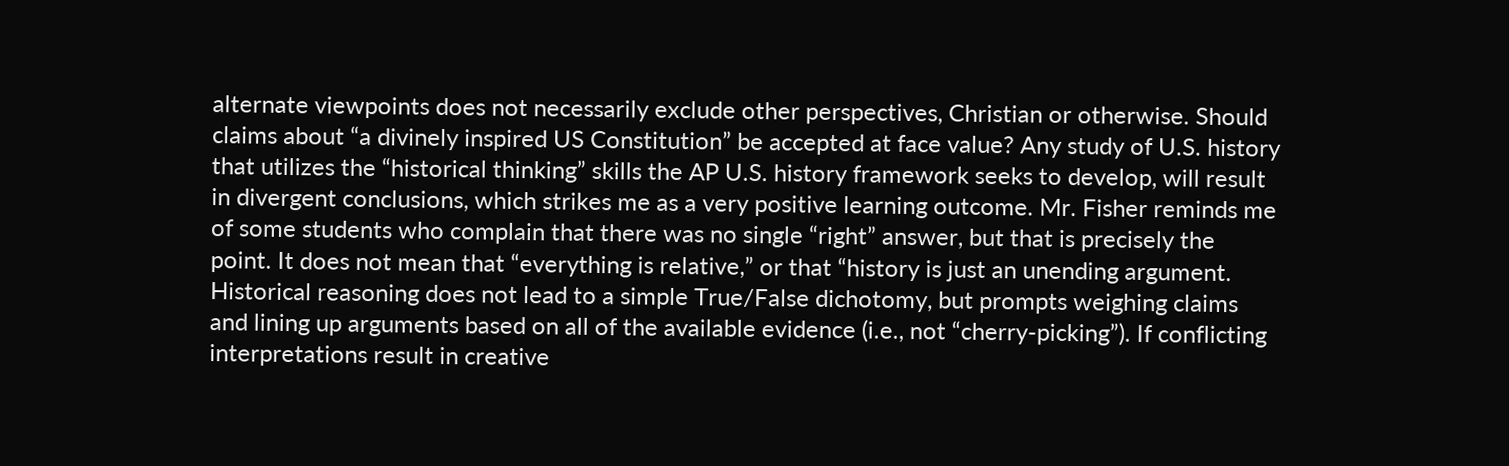alternate viewpoints does not necessarily exclude other perspectives, Christian or otherwise. Should claims about “a divinely inspired US Constitution” be accepted at face value? Any study of U.S. history that utilizes the “historical thinking” skills the AP U.S. history framework seeks to develop, will result in divergent conclusions, which strikes me as a very positive learning outcome. Mr. Fisher reminds me of some students who complain that there was no single “right” answer, but that is precisely the point. It does not mean that “everything is relative,” or that “history is just an unending argument. Historical reasoning does not lead to a simple True/False dichotomy, but prompts weighing claims and lining up arguments based on all of the available evidence (i.e., not “cherry-picking”). If conflicting interpretations result in creative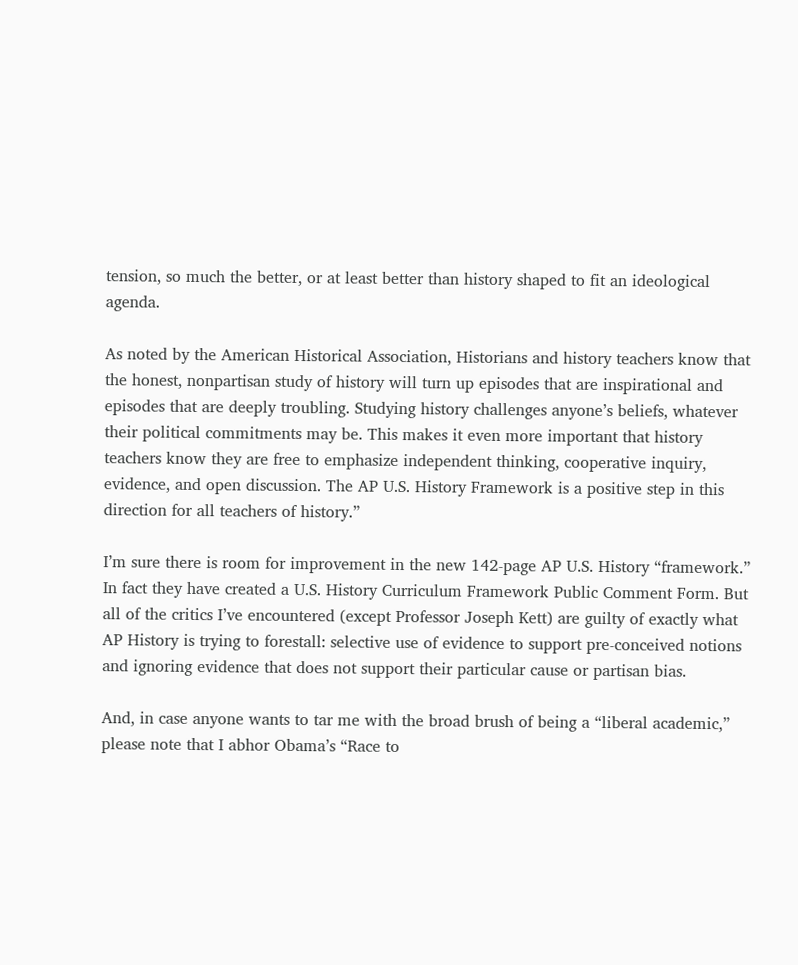tension, so much the better, or at least better than history shaped to fit an ideological agenda.

As noted by the American Historical Association, Historians and history teachers know that the honest, nonpartisan study of history will turn up episodes that are inspirational and episodes that are deeply troubling. Studying history challenges anyone’s beliefs, whatever their political commitments may be. This makes it even more important that history teachers know they are free to emphasize independent thinking, cooperative inquiry, evidence, and open discussion. The AP U.S. History Framework is a positive step in this direction for all teachers of history.”

I’m sure there is room for improvement in the new 142-page AP U.S. History “framework.” In fact they have created a U.S. History Curriculum Framework Public Comment Form. But all of the critics I’ve encountered (except Professor Joseph Kett) are guilty of exactly what AP History is trying to forestall: selective use of evidence to support pre-conceived notions and ignoring evidence that does not support their particular cause or partisan bias.

And, in case anyone wants to tar me with the broad brush of being a “liberal academic,” please note that I abhor Obama’s “Race to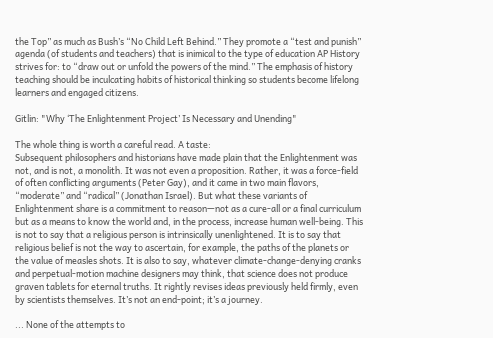the Top” as much as Bush’s “No Child Left Behind.” They promote a “test and punish” agenda (of students and teachers) that is inimical to the type of education AP History strives for: to “draw out or unfold the powers of the mind.” The emphasis of history teaching should be inculcating habits of historical thinking so students become lifelong learners and engaged citizens.

Gitlin: "Why ‘The Enlightenment Project’ Is Necessary and Unending"

The whole thing is worth a careful read. A taste:
Subsequent philosophers and historians have made plain that the Enlightenment was not, and is not, a monolith. It was not even a proposition. Rather, it was a force-field of often conflicting arguments (Peter Gay), and it came in two main flavors, “moderate” and “radical” (Jonathan Israel). But what these variants of Enlightenment share is a commitment to reason—not as a cure-all or a final curriculum but as a means to know the world and, in the process, increase human well-being. This is not to say that a religious person is intrinsically unenlightened. It is to say that religious belief is not the way to ascertain, for example, the paths of the planets or the value of measles shots. It is also to say, whatever climate-change-denying cranks and perpetual-motion machine designers may think, that science does not produce graven tablets for eternal truths. It rightly revises ideas previously held firmly, even by scientists themselves. It’s not an end-point; it’s a journey.

... None of the attempts to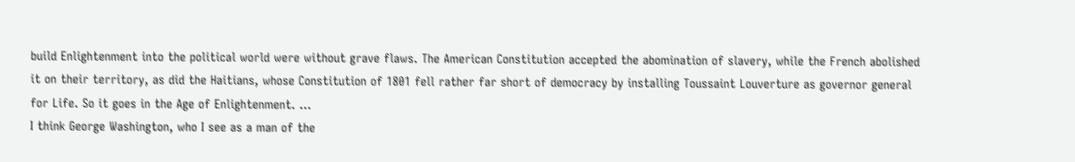build Enlightenment into the political world were without grave flaws. The American Constitution accepted the abomination of slavery, while the French abolished it on their territory, as did the Haitians, whose Constitution of 1801 fell rather far short of democracy by installing Toussaint Louverture as governor general for Life. So it goes in the Age of Enlightenment. ...
I think George Washington, who I see as a man of the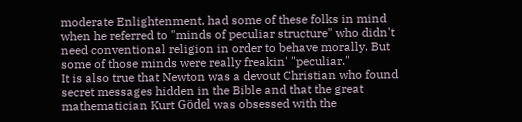moderate Enlightenment, had some of these folks in mind when he referred to "minds of peculiar structure" who didn't need conventional religion in order to behave morally. But some of those minds were really freakin' "peculiar."
It is also true that Newton was a devout Christian who found secret messages hidden in the Bible and that the great mathematician Kurt Gödel was obsessed with the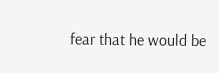fear that he would be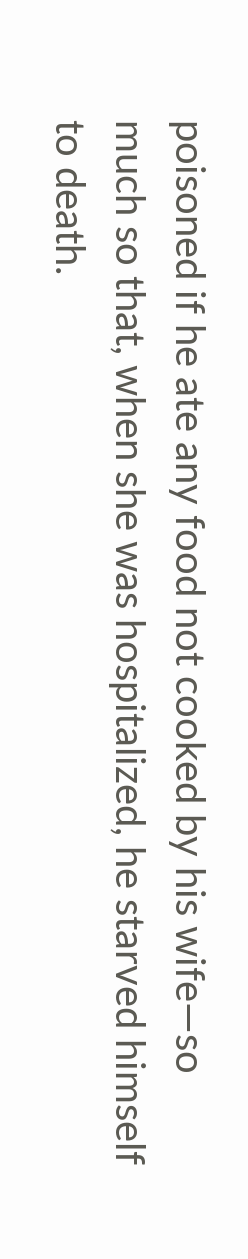poisoned if he ate any food not cooked by his wife—so much so that, when she was hospitalized, he starved himself to death.